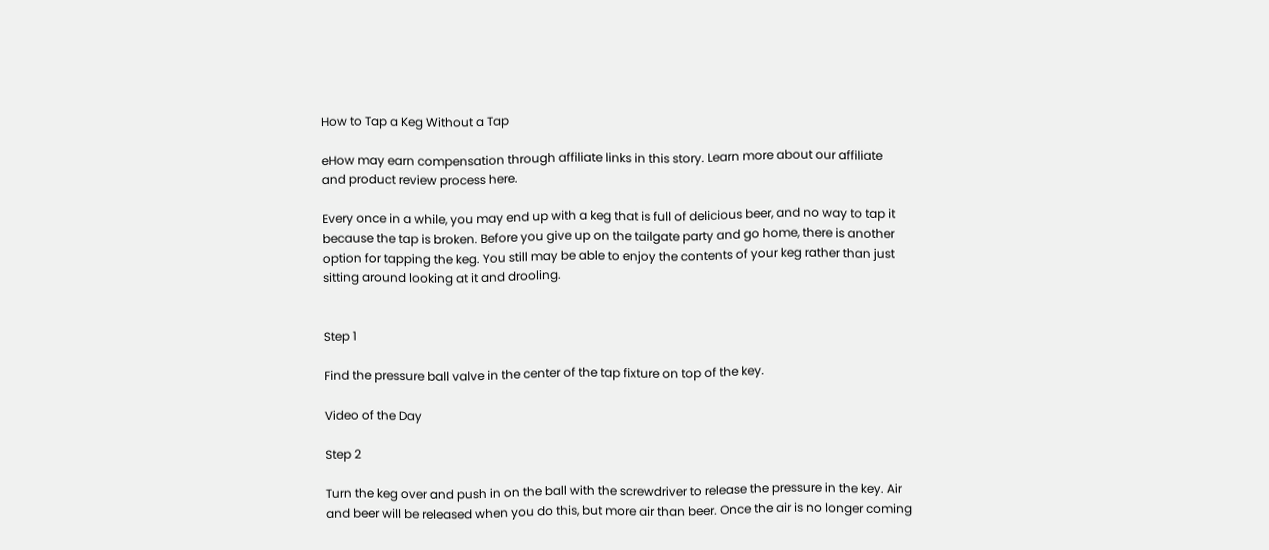How to Tap a Keg Without a Tap

eHow may earn compensation through affiliate links in this story. Learn more about our affiliate and product review process here.

Every once in a while, you may end up with a keg that is full of delicious beer, and no way to tap it because the tap is broken. Before you give up on the tailgate party and go home, there is another option for tapping the keg. You still may be able to enjoy the contents of your keg rather than just sitting around looking at it and drooling.


Step 1

Find the pressure ball valve in the center of the tap fixture on top of the key.

Video of the Day

Step 2

Turn the keg over and push in on the ball with the screwdriver to release the pressure in the key. Air and beer will be released when you do this, but more air than beer. Once the air is no longer coming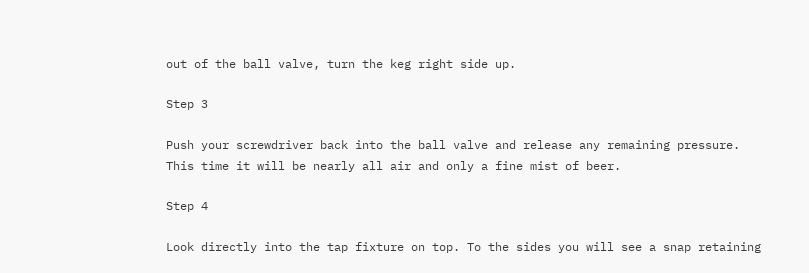out of the ball valve, turn the keg right side up.

Step 3

Push your screwdriver back into the ball valve and release any remaining pressure. This time it will be nearly all air and only a fine mist of beer.

Step 4

Look directly into the tap fixture on top. To the sides you will see a snap retaining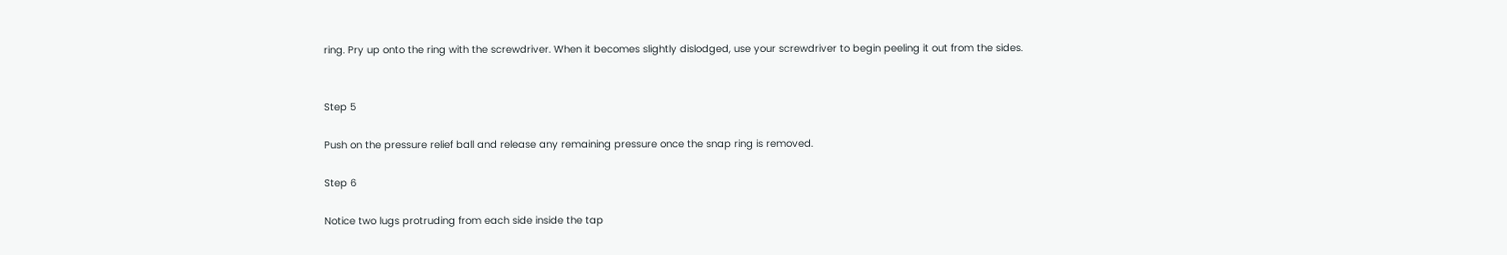ring. Pry up onto the ring with the screwdriver. When it becomes slightly dislodged, use your screwdriver to begin peeling it out from the sides.


Step 5

Push on the pressure relief ball and release any remaining pressure once the snap ring is removed.

Step 6

Notice two lugs protruding from each side inside the tap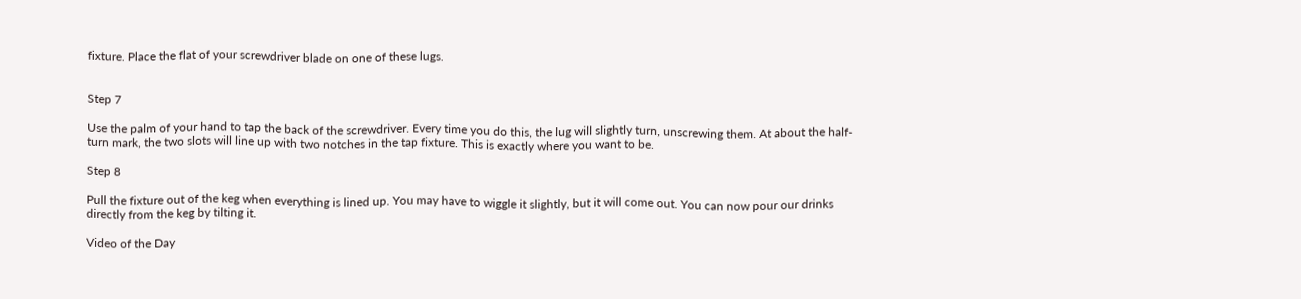fixture. Place the flat of your screwdriver blade on one of these lugs.


Step 7

Use the palm of your hand to tap the back of the screwdriver. Every time you do this, the lug will slightly turn, unscrewing them. At about the half-turn mark, the two slots will line up with two notches in the tap fixture. This is exactly where you want to be.

Step 8

Pull the fixture out of the keg when everything is lined up. You may have to wiggle it slightly, but it will come out. You can now pour our drinks directly from the keg by tilting it.

Video of the Day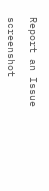Report an Issue

screenshot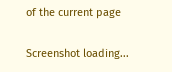of the current page

Screenshot loading...